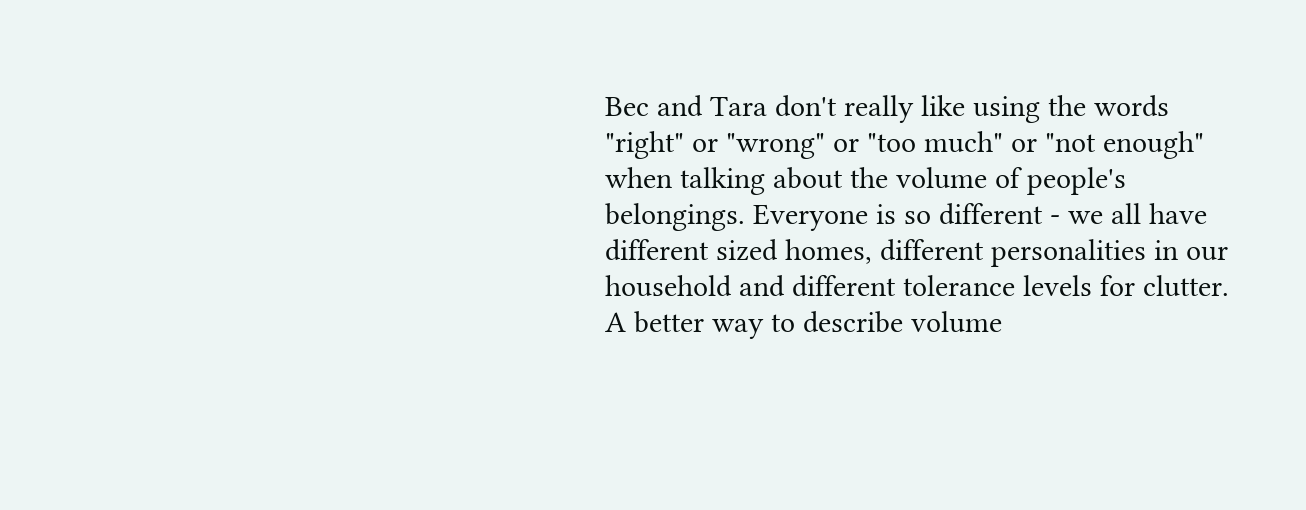Bec and Tara don't really like using the words "right" or "wrong" or "too much" or "not enough" when talking about the volume of people's belongings. Everyone is so different - we all have different sized homes, different personalities in our household and different tolerance levels for clutter.
A better way to describe volume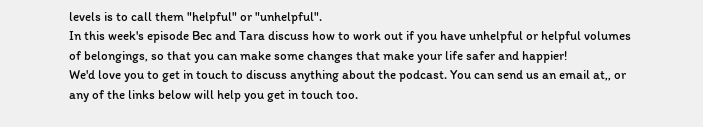levels is to call them "helpful" or "unhelpful".
In this week's episode Bec and Tara discuss how to work out if you have unhelpful or helpful volumes of belongings, so that you can make some changes that make your life safer and happier!
We'd love you to get in touch to discuss anything about the podcast. You can send us an email at,, or any of the links below will help you get in touch too.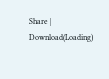Share | Download(Loading)